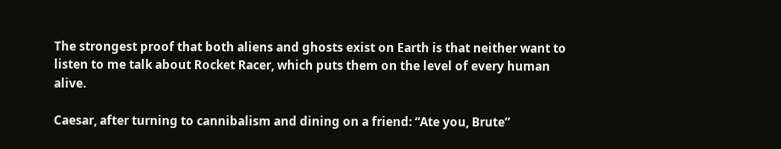The strongest proof that both aliens and ghosts exist on Earth is that neither want to listen to me talk about Rocket Racer, which puts them on the level of every human alive.

Caesar, after turning to cannibalism and dining on a friend: “Ate you, Brute”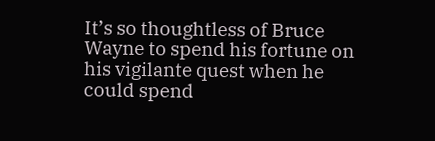It’s so thoughtless of Bruce Wayne to spend his fortune on his vigilante quest when he could spend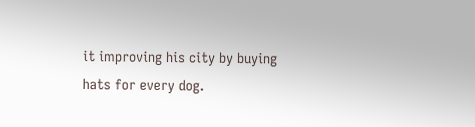it improving his city by buying hats for every dog.